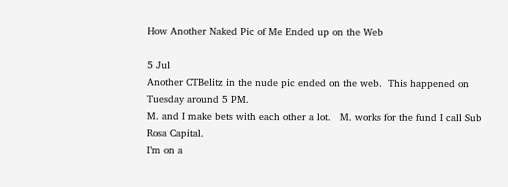How Another Naked Pic of Me Ended up on the Web

5 Jul
Another CTBelitz in the nude pic ended on the web.  This happened on Tuesday around 5 PM.
M. and I make bets with each other a lot.   M. works for the fund I call Sub Rosa Capital.
I’m on a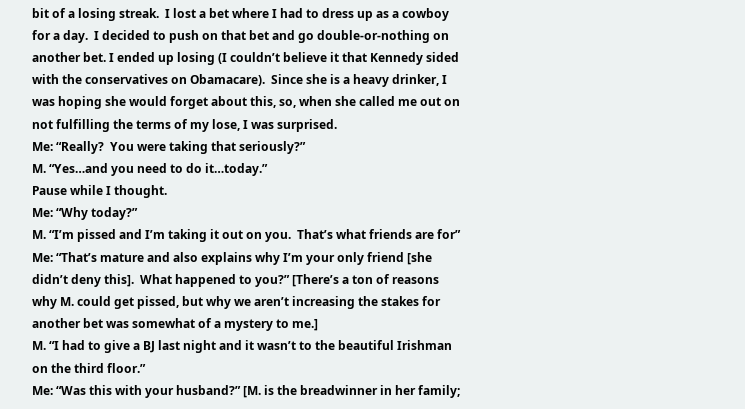bit of a losing streak.  I lost a bet where I had to dress up as a cowboy for a day.  I decided to push on that bet and go double-or-nothing on another bet. I ended up losing (I couldn’t believe it that Kennedy sided with the conservatives on Obamacare).  Since she is a heavy drinker, I was hoping she would forget about this, so, when she called me out on not fulfilling the terms of my lose, I was surprised.
Me: “Really?  You were taking that seriously?”
M. “Yes…and you need to do it…today.”
Pause while I thought.
Me: “Why today?”
M. “I’m pissed and I’m taking it out on you.  That’s what friends are for”
Me: “That’s mature and also explains why I’m your only friend [she didn’t deny this].  What happened to you?” [There’s a ton of reasons why M. could get pissed, but why we aren’t increasing the stakes for another bet was somewhat of a mystery to me.]
M. “I had to give a BJ last night and it wasn’t to the beautiful Irishman on the third floor.”
Me: “Was this with your husband?” [M. is the breadwinner in her family;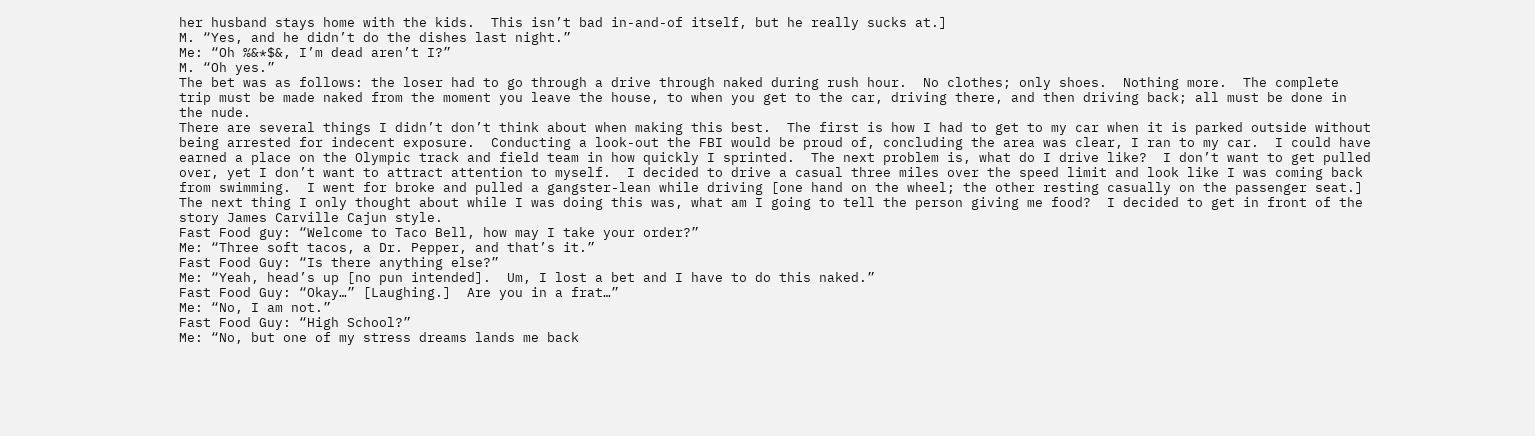her husband stays home with the kids.  This isn’t bad in-and-of itself, but he really sucks at.]
M. “Yes, and he didn’t do the dishes last night.”
Me: “Oh %&*$&, I’m dead aren’t I?”
M. “Oh yes.”
The bet was as follows: the loser had to go through a drive through naked during rush hour.  No clothes; only shoes.  Nothing more.  The complete trip must be made naked from the moment you leave the house, to when you get to the car, driving there, and then driving back; all must be done in the nude.
There are several things I didn’t don’t think about when making this best.  The first is how I had to get to my car when it is parked outside without being arrested for indecent exposure.  Conducting a look-out the FBI would be proud of, concluding the area was clear, I ran to my car.  I could have earned a place on the Olympic track and field team in how quickly I sprinted.  The next problem is, what do I drive like?  I don’t want to get pulled over, yet I don’t want to attract attention to myself.  I decided to drive a casual three miles over the speed limit and look like I was coming back from swimming.  I went for broke and pulled a gangster-lean while driving [one hand on the wheel; the other resting casually on the passenger seat.]
The next thing I only thought about while I was doing this was, what am I going to tell the person giving me food?  I decided to get in front of the story James Carville Cajun style.
Fast Food guy: “Welcome to Taco Bell, how may I take your order?”
Me: “Three soft tacos, a Dr. Pepper, and that’s it.”
Fast Food Guy: “Is there anything else?”
Me: “Yeah, head’s up [no pun intended].  Um, I lost a bet and I have to do this naked.”
Fast Food Guy: “Okay…” [Laughing.]  Are you in a frat…”
Me: “No, I am not.”
Fast Food Guy: “High School?”
Me: “No, but one of my stress dreams lands me back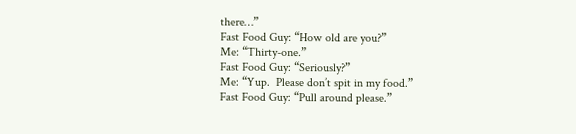there…”
Fast Food Guy: “How old are you?”
Me: “Thirty-one.”
Fast Food Guy: “Seriously?”
Me: “Yup.  Please don’t spit in my food.”
Fast Food Guy: “Pull around please.”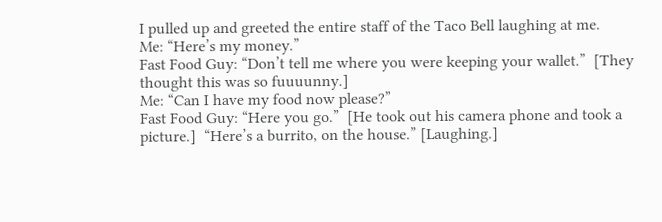I pulled up and greeted the entire staff of the Taco Bell laughing at me.
Me: “Here’s my money.”
Fast Food Guy: “Don’t tell me where you were keeping your wallet.”  [They thought this was so fuuuunny.]
Me: “Can I have my food now please?”
Fast Food Guy: “Here you go.”  [He took out his camera phone and took a picture.]  “Here’s a burrito, on the house.” [Laughing.]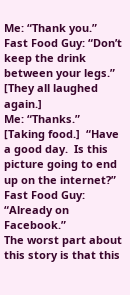Me: “Thank you.”
Fast Food Guy: “Don’t keep the drink between your legs.”  [They all laughed again.]
Me: “Thanks.”  [Taking food.]  “Have a good day.  Is this picture going to end up on the internet?”
Fast Food Guy: “Already on Facebook.”
The worst part about this story is that this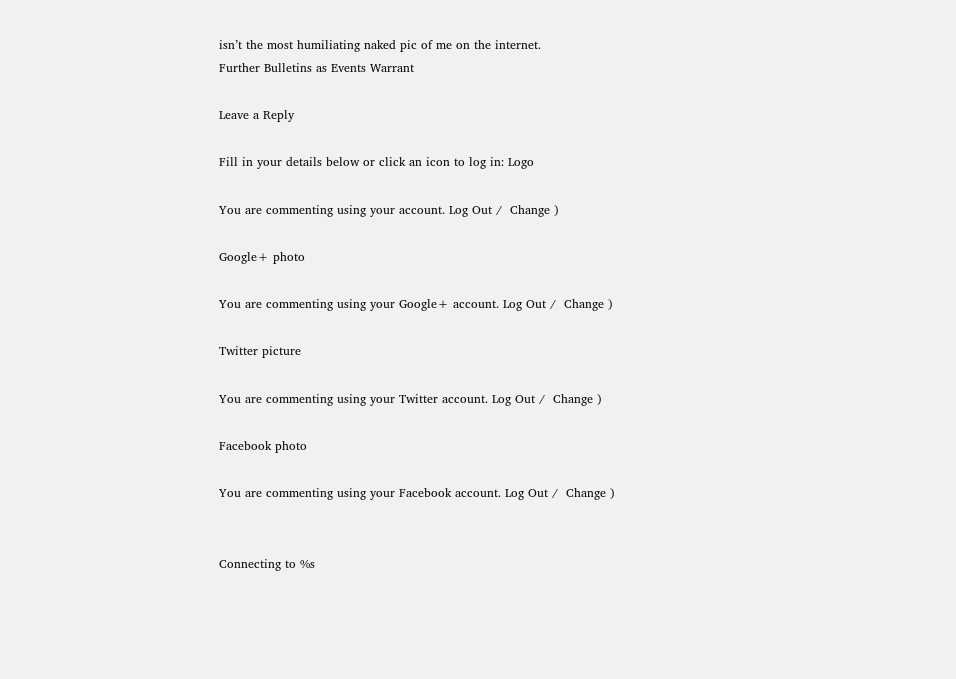isn’t the most humiliating naked pic of me on the internet.
Further Bulletins as Events Warrant

Leave a Reply

Fill in your details below or click an icon to log in: Logo

You are commenting using your account. Log Out /  Change )

Google+ photo

You are commenting using your Google+ account. Log Out /  Change )

Twitter picture

You are commenting using your Twitter account. Log Out /  Change )

Facebook photo

You are commenting using your Facebook account. Log Out /  Change )


Connecting to %s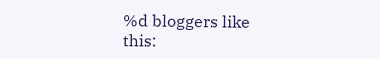%d bloggers like this: